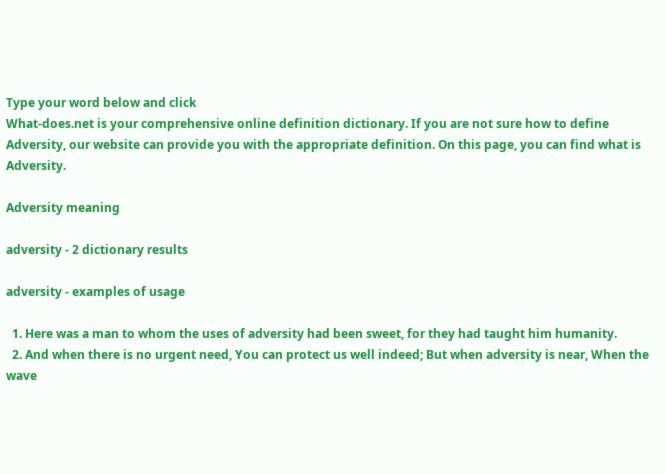Type your word below and click
What-does.net is your comprehensive online definition dictionary. If you are not sure how to define Adversity, our website can provide you with the appropriate definition. On this page, you can find what is Adversity.

Adversity meaning

adversity - 2 dictionary results

adversity - examples of usage

  1. Here was a man to whom the uses of adversity had been sweet, for they had taught him humanity.
  2. And when there is no urgent need, You can protect us well indeed; But when adversity is near, When the wave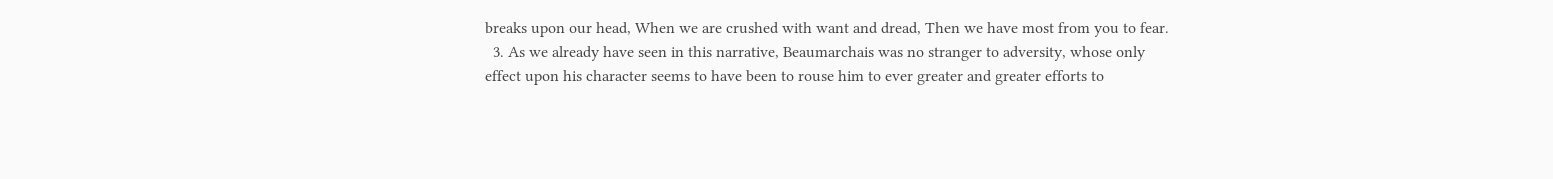breaks upon our head, When we are crushed with want and dread, Then we have most from you to fear.
  3. As we already have seen in this narrative, Beaumarchais was no stranger to adversity, whose only effect upon his character seems to have been to rouse him to ever greater and greater efforts to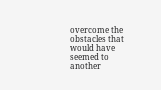overcome the obstacles that would have seemed to another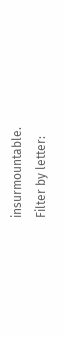insurmountable.
Filter by letter: